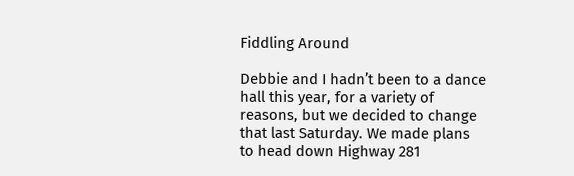Fiddling Around

Debbie and I hadn’t been to a dance hall this year, for a variety of reasons, but we decided to change that last Saturday. We made plans to head down Highway 281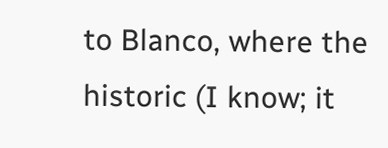to Blanco, where the historic (I know; it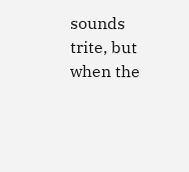sounds trite, but when the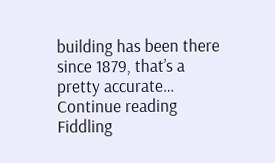building has been there since 1879, that’s a pretty accurate… Continue reading Fiddling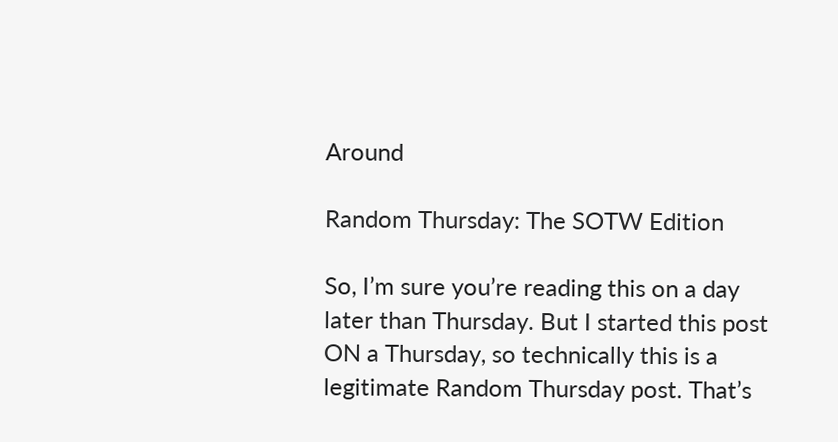Around

Random Thursday: The SOTW Edition

So, I’m sure you’re reading this on a day later than Thursday. But I started this post ON a Thursday, so technically this is a legitimate Random Thursday post. That’s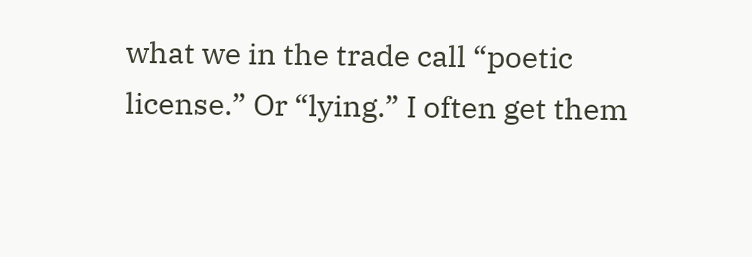what we in the trade call “poetic license.” Or “lying.” I often get them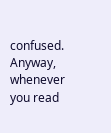confused. Anyway, whenever you read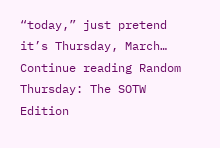“today,” just pretend it’s Thursday, March… Continue reading Random Thursday: The SOTW Edition